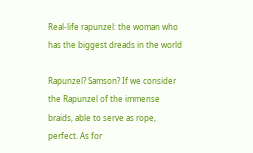Real-life rapunzel: the woman who has the biggest dreads in the world

Rapunzel? Samson? If we consider the Rapunzel of the immense braids, able to serve as rope, perfect. As for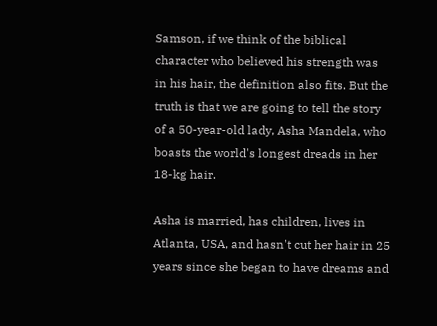Samson, if we think of the biblical character who believed his strength was in his hair, the definition also fits. But the truth is that we are going to tell the story of a 50-year-old lady, Asha Mandela, who boasts the world's longest dreads in her 18-kg hair.

Asha is married, has children, lives in Atlanta, USA, and hasn't cut her hair in 25 years since she began to have dreams and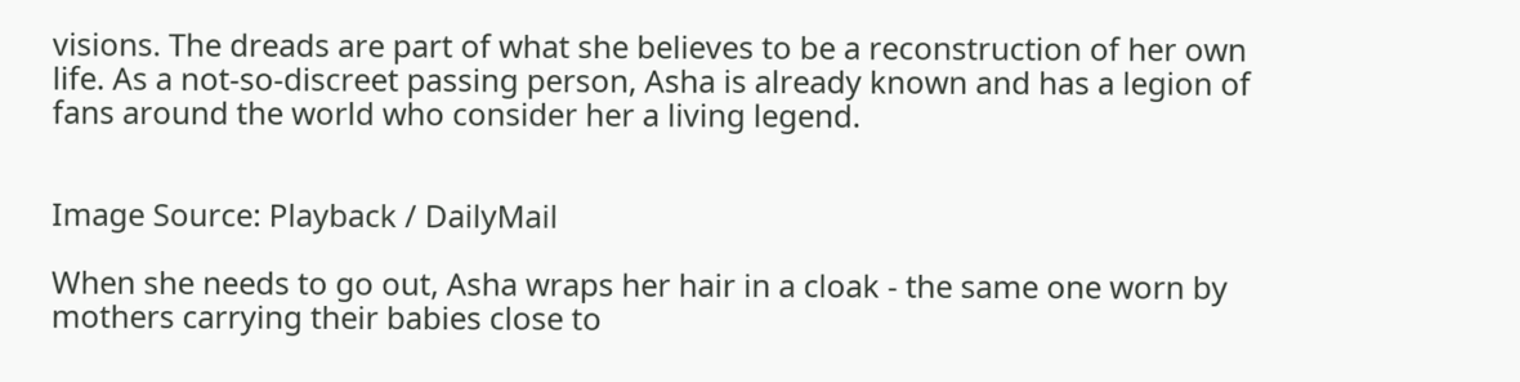visions. The dreads are part of what she believes to be a reconstruction of her own life. As a not-so-discreet passing person, Asha is already known and has a legion of fans around the world who consider her a living legend.


Image Source: Playback / DailyMail

When she needs to go out, Asha wraps her hair in a cloak - the same one worn by mothers carrying their babies close to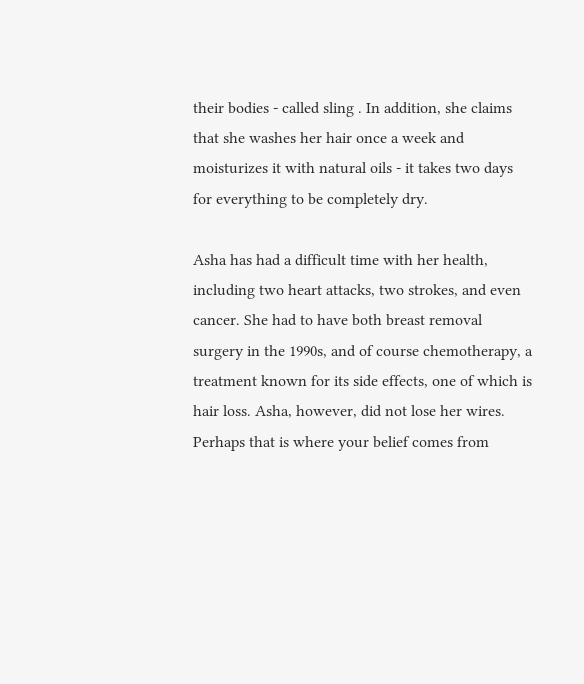their bodies - called sling . In addition, she claims that she washes her hair once a week and moisturizes it with natural oils - it takes two days for everything to be completely dry.

Asha has had a difficult time with her health, including two heart attacks, two strokes, and even cancer. She had to have both breast removal surgery in the 1990s, and of course chemotherapy, a treatment known for its side effects, one of which is hair loss. Asha, however, did not lose her wires. Perhaps that is where your belief comes from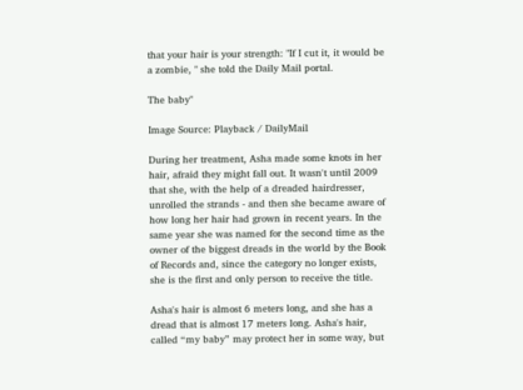that your hair is your strength: "If I cut it, it would be a zombie, " she told the Daily Mail portal.

The baby"

Image Source: Playback / DailyMail

During her treatment, Asha made some knots in her hair, afraid they might fall out. It wasn't until 2009 that she, with the help of a dreaded hairdresser, unrolled the strands - and then she became aware of how long her hair had grown in recent years. In the same year she was named for the second time as the owner of the biggest dreads in the world by the Book of Records and, since the category no longer exists, she is the first and only person to receive the title.

Asha's hair is almost 6 meters long, and she has a dread that is almost 17 meters long. Asha's hair, called “my baby” may protect her in some way, but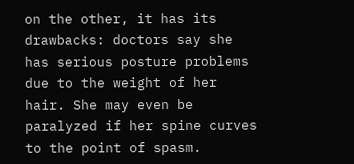on the other, it has its drawbacks: doctors say she has serious posture problems due to the weight of her hair. She may even be paralyzed if her spine curves to the point of spasm.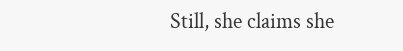Still, she claims she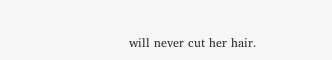will never cut her hair.